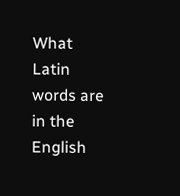What Latin words are in the English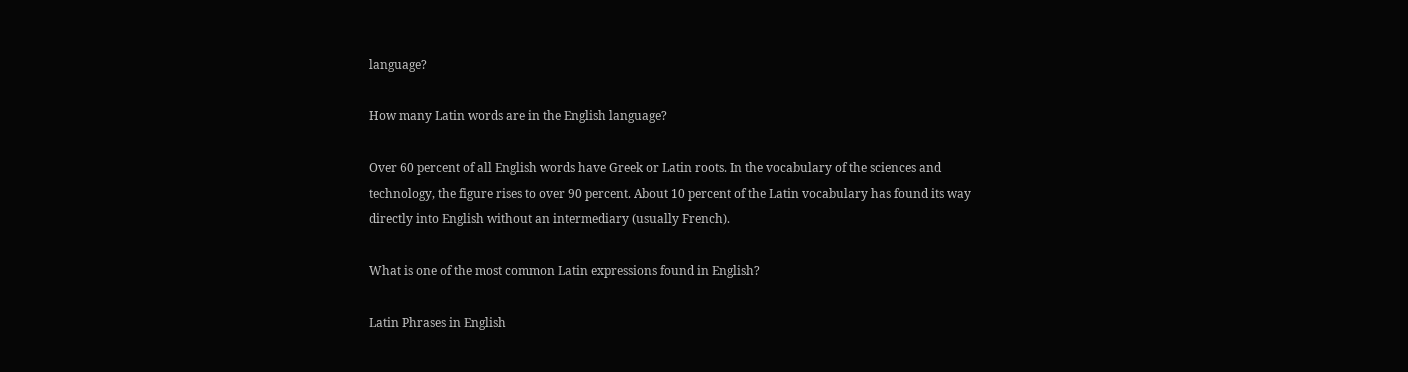language?

How many Latin words are in the English language?

Over 60 percent of all English words have Greek or Latin roots. In the vocabulary of the sciences and technology, the figure rises to over 90 percent. About 10 percent of the Latin vocabulary has found its way directly into English without an intermediary (usually French).

What is one of the most common Latin expressions found in English?

Latin Phrases in English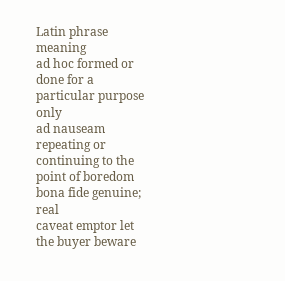Latin phrase meaning
ad hoc formed or done for a particular purpose only
ad nauseam repeating or continuing to the point of boredom
bona fide genuine; real
caveat emptor let the buyer beware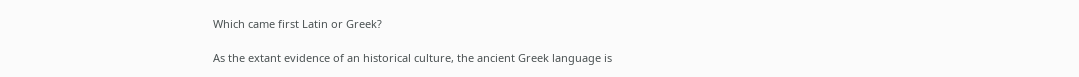Which came first Latin or Greek?

As the extant evidence of an historical culture, the ancient Greek language is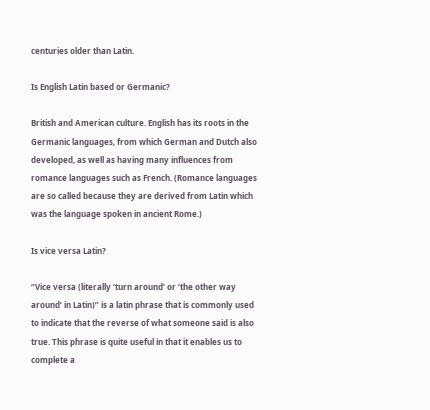centuries older than Latin.

Is English Latin based or Germanic?

British and American culture. English has its roots in the Germanic languages, from which German and Dutch also developed, as well as having many influences from romance languages such as French. (Romance languages are so called because they are derived from Latin which was the language spoken in ancient Rome.)

Is vice versa Latin?

“Vice versa (literally ‘turn around’ or ‘the other way around’ in Latin)” is a latin phrase that is commonly used to indicate that the reverse of what someone said is also true. This phrase is quite useful in that it enables us to complete a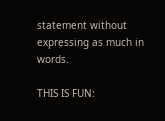statement without expressing as much in words.

THIS IS FUN: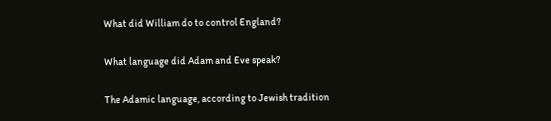What did William do to control England?

What language did Adam and Eve speak?

The Adamic language, according to Jewish tradition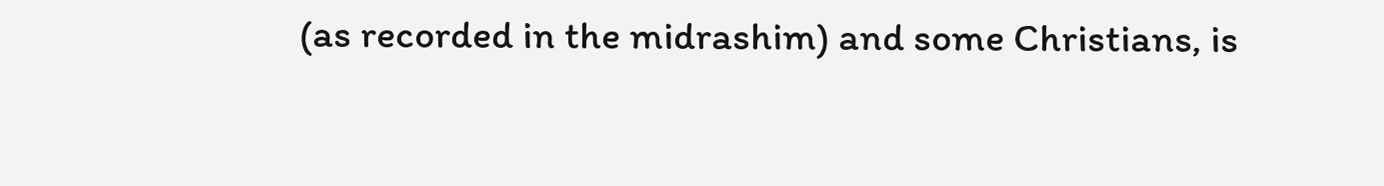(as recorded in the midrashim) and some Christians, is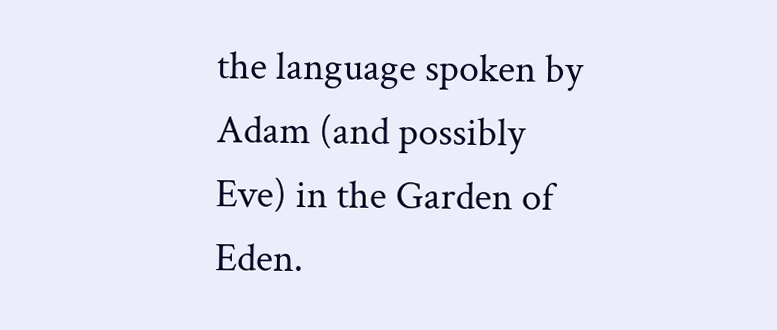the language spoken by Adam (and possibly Eve) in the Garden of Eden.